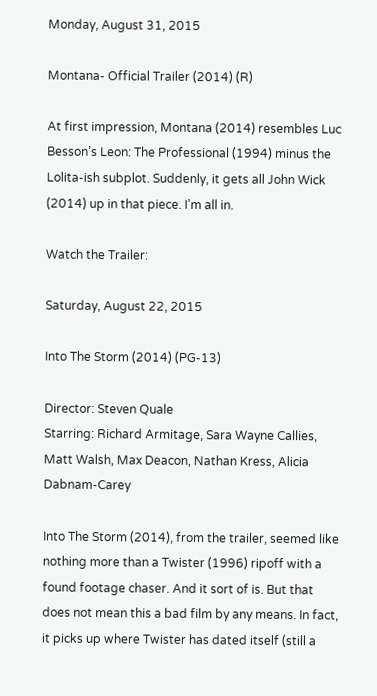Monday, August 31, 2015

Montana- Official Trailer (2014) (R)

At first impression, Montana (2014) resembles Luc Besson’s Leon: The Professional (1994) minus the Lolita-ish subplot. Suddenly, it gets all John Wick (2014) up in that piece. I’m all in.

Watch the Trailer:

Saturday, August 22, 2015

Into The Storm (2014) (PG-13)

Director: Steven Quale
Starring: Richard Armitage, Sara Wayne Callies, Matt Walsh, Max Deacon, Nathan Kress, Alicia Dabnam-Carey

Into The Storm (2014), from the trailer, seemed like nothing more than a Twister (1996) ripoff with a found footage chaser. And it sort of is. But that does not mean this a bad film by any means. In fact, it picks up where Twister has dated itself (still a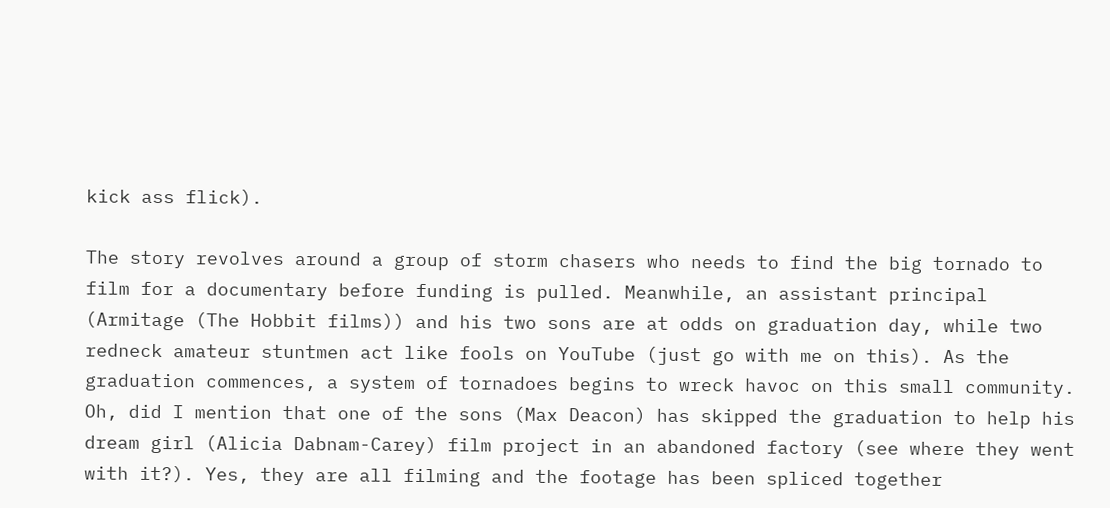kick ass flick).

The story revolves around a group of storm chasers who needs to find the big tornado to film for a documentary before funding is pulled. Meanwhile, an assistant principal (Armitage (The Hobbit films)) and his two sons are at odds on graduation day, while two redneck amateur stuntmen act like fools on YouTube (just go with me on this). As the graduation commences, a system of tornadoes begins to wreck havoc on this small community. Oh, did I mention that one of the sons (Max Deacon) has skipped the graduation to help his dream girl (Alicia Dabnam-Carey) film project in an abandoned factory (see where they went with it?). Yes, they are all filming and the footage has been spliced together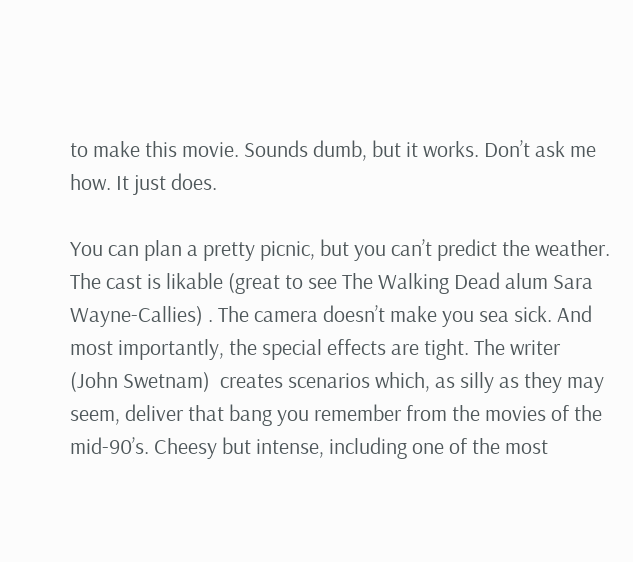to make this movie. Sounds dumb, but it works. Don’t ask me how. It just does.

You can plan a pretty picnic, but you can’t predict the weather.
The cast is likable (great to see The Walking Dead alum Sara Wayne-Callies) . The camera doesn’t make you sea sick. And most importantly, the special effects are tight. The writer (John Swetnam)  creates scenarios which, as silly as they may seem, deliver that bang you remember from the movies of the mid-90’s. Cheesy but intense, including one of the most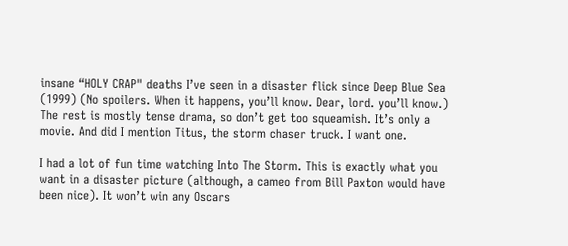insane “HOLY CRAP" deaths I’ve seen in a disaster flick since Deep Blue Sea (1999) (No spoilers. When it happens, you’ll know. Dear, lord. you’ll know.) The rest is mostly tense drama, so don’t get too squeamish. It’s only a movie. And did I mention Titus, the storm chaser truck. I want one.

I had a lot of fun time watching Into The Storm. This is exactly what you want in a disaster picture (although, a cameo from Bill Paxton would have been nice). It won’t win any Oscars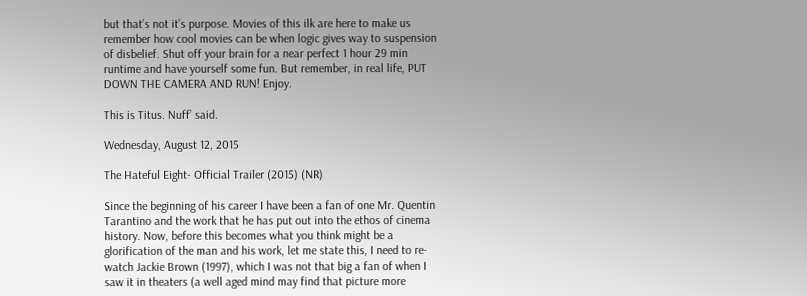but that’s not it’s purpose. Movies of this ilk are here to make us remember how cool movies can be when logic gives way to suspension of disbelief. Shut off your brain for a near perfect 1 hour 29 min runtime and have yourself some fun. But remember, in real life, PUT DOWN THE CAMERA AND RUN! Enjoy.

This is Titus. Nuff’ said.

Wednesday, August 12, 2015

The Hateful Eight- Official Trailer (2015) (NR)

Since the beginning of his career I have been a fan of one Mr. Quentin Tarantino and the work that he has put out into the ethos of cinema history. Now, before this becomes what you think might be a glorification of the man and his work, let me state this, I need to re-watch Jackie Brown (1997), which I was not that big a fan of when I saw it in theaters (a well aged mind may find that picture more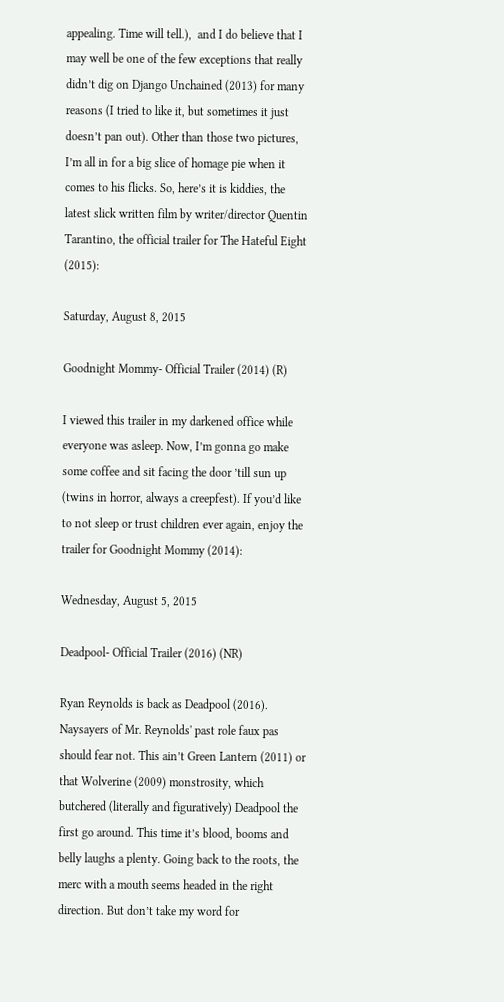appealing. Time will tell.),  and I do believe that I may well be one of the few exceptions that really didn’t dig on Django Unchained (2013) for many reasons (I tried to like it, but sometimes it just doesn’t pan out). Other than those two pictures, I’m all in for a big slice of homage pie when it comes to his flicks. So, here’s it is kiddies, the latest slick written film by writer/director Quentin Tarantino, the official trailer for The Hateful Eight (2015):

Saturday, August 8, 2015

Goodnight Mommy- Official Trailer (2014) (R)

I viewed this trailer in my darkened office while everyone was asleep. Now, I’m gonna go make some coffee and sit facing the door ’till sun up (twins in horror, always a creepfest). If you’d like to not sleep or trust children ever again, enjoy the trailer for Goodnight Mommy (2014):

Wednesday, August 5, 2015

Deadpool- Official Trailer (2016) (NR)

Ryan Reynolds is back as Deadpool (2016). Naysayers of Mr. Reynolds' past role faux pas should fear not. This ain’t Green Lantern (2011) or that Wolverine (2009) monstrosity, which butchered (literally and figuratively) Deadpool the first go around. This time it’s blood, booms and belly laughs a plenty. Going back to the roots, the merc with a mouth seems headed in the right direction. But don’t take my word for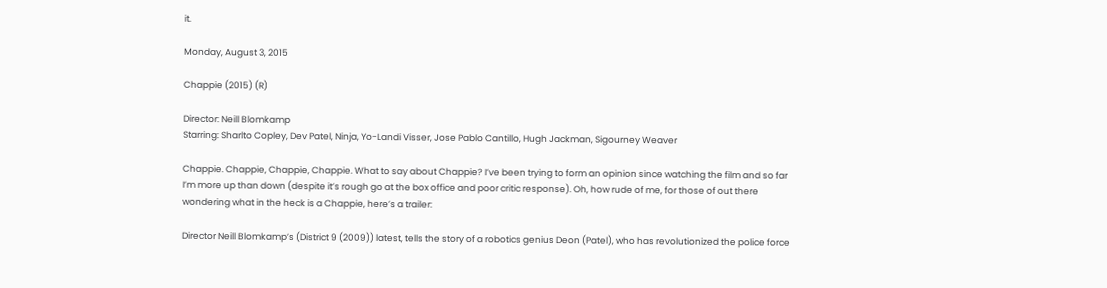it.

Monday, August 3, 2015

Chappie (2015) (R)

Director: Neill Blomkamp
Starring: Sharlto Copley, Dev Patel, Ninja, Yo-Landi Visser, Jose Pablo Cantillo, Hugh Jackman, Sigourney Weaver

Chappie. Chappie, Chappie, Chappie. What to say about Chappie? I’ve been trying to form an opinion since watching the film and so far I’m more up than down (despite it’s rough go at the box office and poor critic response). Oh, how rude of me, for those of out there wondering what in the heck is a Chappie, here’s a trailer:

Director Neill Blomkamp’s (District 9 (2009)) latest, tells the story of a robotics genius Deon (Patel), who has revolutionized the police force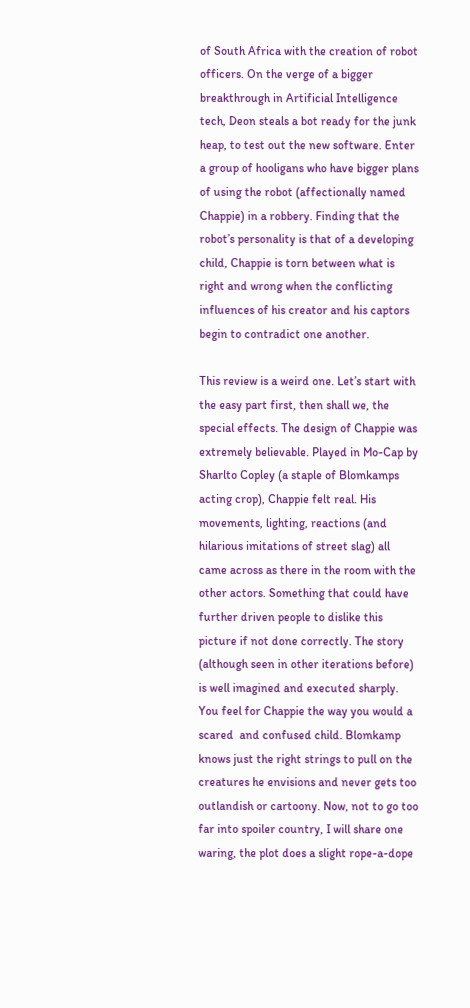of South Africa with the creation of robot officers. On the verge of a bigger breakthrough in Artificial Intelligence tech, Deon steals a bot ready for the junk heap, to test out the new software. Enter a group of hooligans who have bigger plans of using the robot (affectionally named Chappie) in a robbery. Finding that the robot’s personality is that of a developing child, Chappie is torn between what is right and wrong when the conflicting influences of his creator and his captors begin to contradict one another.

This review is a weird one. Let’s start with the easy part first, then shall we, the special effects. The design of Chappie was extremely believable. Played in Mo-Cap by Sharlto Copley (a staple of Blomkamps acting crop), Chappie felt real. His movements, lighting, reactions (and hilarious imitations of street slag) all came across as there in the room with the other actors. Something that could have further driven people to dislike this picture if not done correctly. The story (although seen in other iterations before) is well imagined and executed sharply. You feel for Chappie the way you would a scared  and confused child. Blomkamp knows just the right strings to pull on the creatures he envisions and never gets too outlandish or cartoony. Now, not to go too far into spoiler country, I will share one waring, the plot does a slight rope-a-dope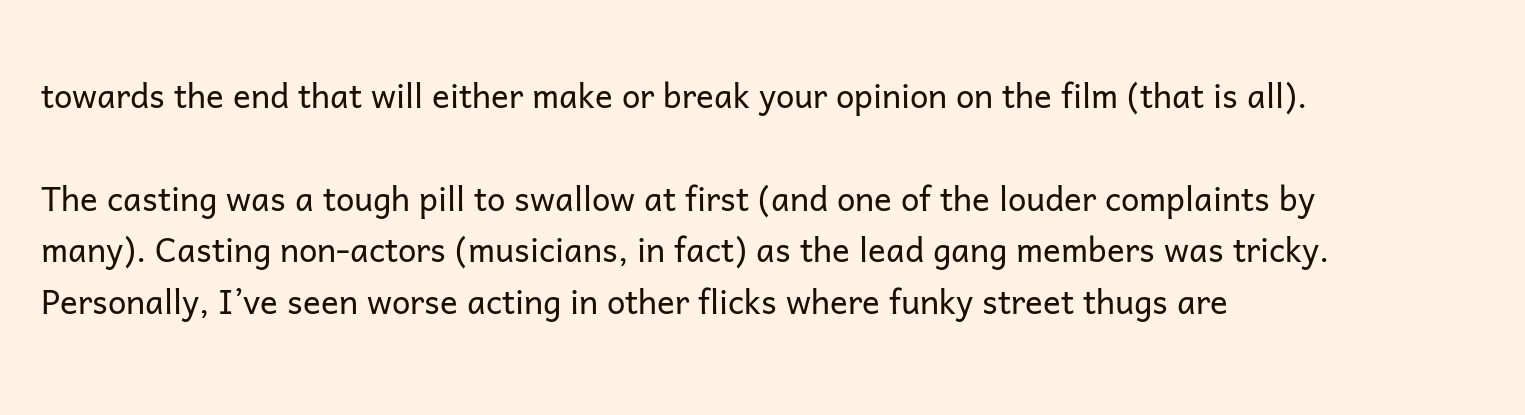towards the end that will either make or break your opinion on the film (that is all).

The casting was a tough pill to swallow at first (and one of the louder complaints by many). Casting non-actors (musicians, in fact) as the lead gang members was tricky. Personally, I’ve seen worse acting in other flicks where funky street thugs are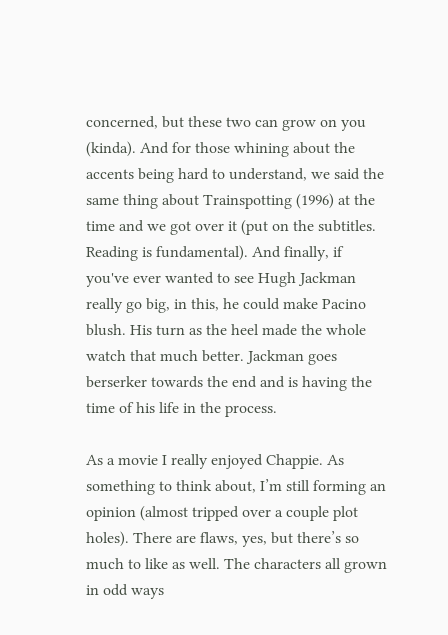concerned, but these two can grow on you (kinda). And for those whining about the accents being hard to understand, we said the same thing about Trainspotting (1996) at the time and we got over it (put on the subtitles. Reading is fundamental). And finally, if you've ever wanted to see Hugh Jackman really go big, in this, he could make Pacino blush. His turn as the heel made the whole watch that much better. Jackman goes berserker towards the end and is having the time of his life in the process.

As a movie I really enjoyed Chappie. As something to think about, I’m still forming an opinion (almost tripped over a couple plot holes). There are flaws, yes, but there’s so much to like as well. The characters all grown in odd ways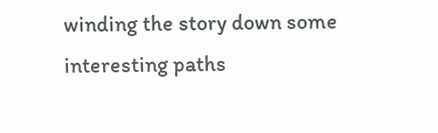winding the story down some interesting paths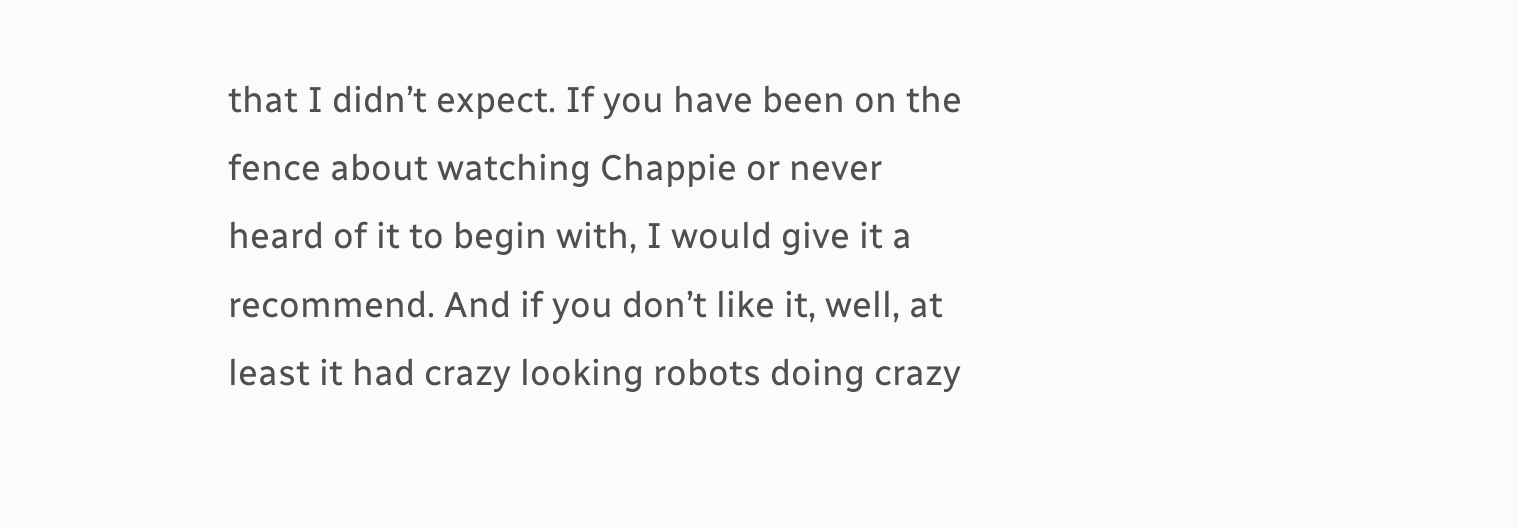that I didn’t expect. If you have been on the fence about watching Chappie or never heard of it to begin with, I would give it a recommend. And if you don’t like it, well, at least it had crazy looking robots doing crazy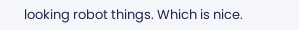looking robot things. Which is nice.